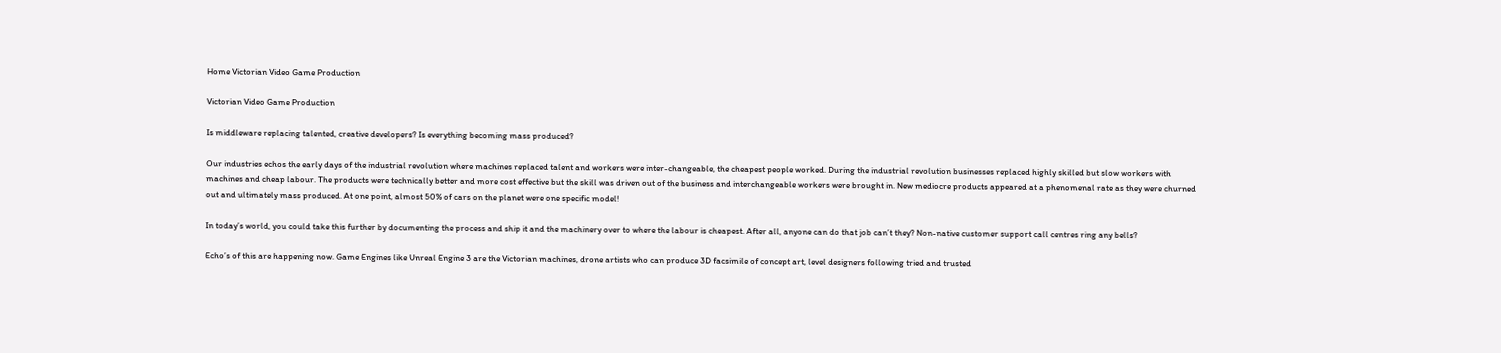Home Victorian Video Game Production

Victorian Video Game Production

Is middleware replacing talented, creative developers? Is everything becoming mass produced?

Our industries echos the early days of the industrial revolution where machines replaced talent and workers were inter-changeable, the cheapest people worked. During the industrial revolution businesses replaced highly skilled but slow workers with machines and cheap labour. The products were technically better and more cost effective but the skill was driven out of the business and interchangeable workers were brought in. New mediocre products appeared at a phenomenal rate as they were churned out and ultimately mass produced. At one point, almost 50% of cars on the planet were one specific model!

In today’s world, you could take this further by documenting the process and ship it and the machinery over to where the labour is cheapest. After all, anyone can do that job can’t they? Non-native customer support call centres ring any bells?

Echo’s of this are happening now. Game Engines like Unreal Engine 3 are the Victorian machines, drone artists who can produce 3D facsimile of concept art, level designers following tried and trusted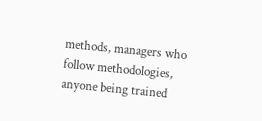methods, managers who follow methodologies, anyone being trained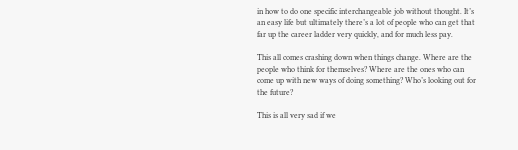in how to do one specific interchangeable job without thought. It’s an easy life but ultimately there’s a lot of people who can get that far up the career ladder very quickly, and for much less pay.

This all comes crashing down when things change. Where are the people who think for themselves? Where are the ones who can come up with new ways of doing something? Who’s looking out for the future?

This is all very sad if we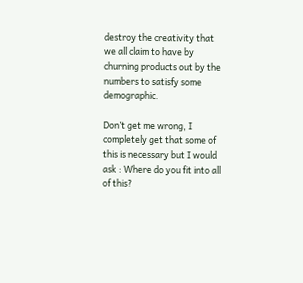destroy the creativity that we all claim to have by churning products out by the numbers to satisfy some demographic.

Don’t get me wrong, I completely get that some of this is necessary but I would ask : Where do you fit into all of this?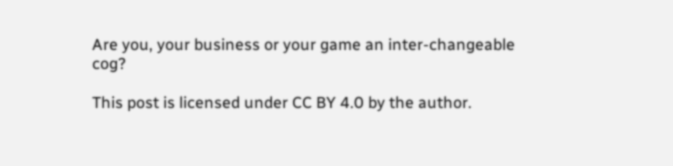Are you, your business or your game an inter-changeable cog?

This post is licensed under CC BY 4.0 by the author.